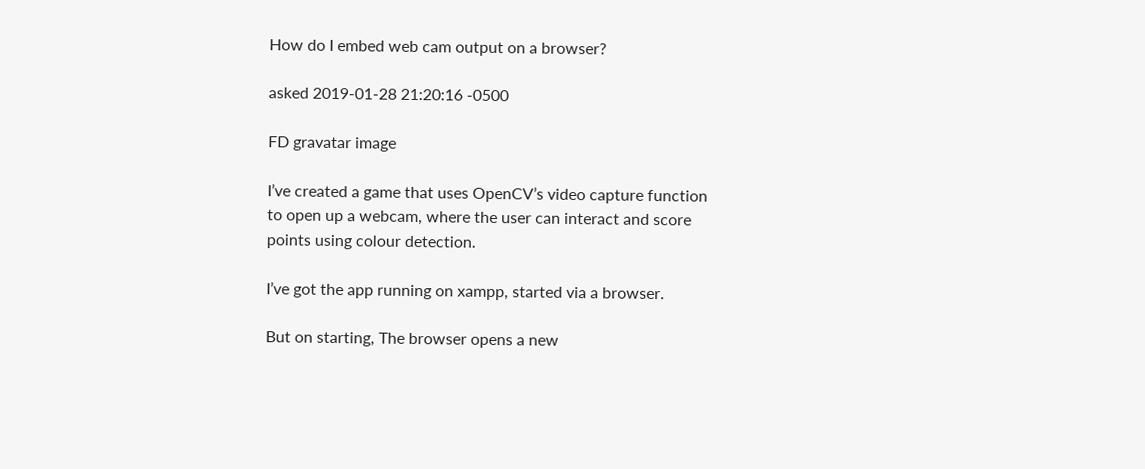How do I embed web cam output on a browser?

asked 2019-01-28 21:20:16 -0500

FD gravatar image

I’ve created a game that uses OpenCV’s video capture function to open up a webcam, where the user can interact and score points using colour detection.

I’ve got the app running on xampp, started via a browser.

But on starting, The browser opens a new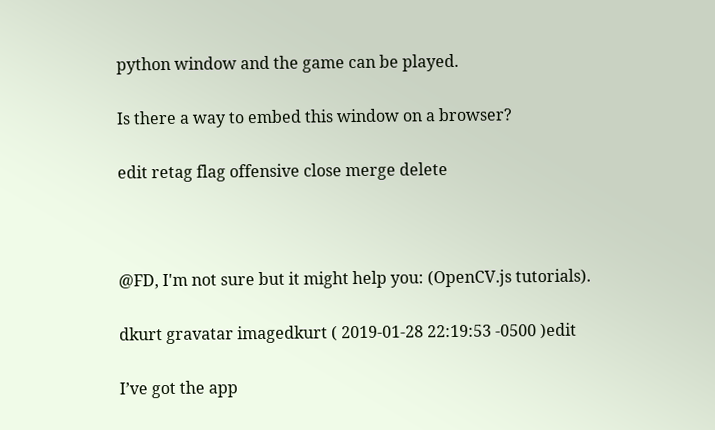python window and the game can be played.

Is there a way to embed this window on a browser?

edit retag flag offensive close merge delete



@FD, I'm not sure but it might help you: (OpenCV.js tutorials).

dkurt gravatar imagedkurt ( 2019-01-28 22:19:53 -0500 )edit

I’ve got the app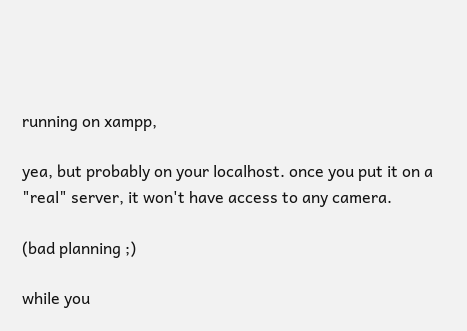running on xampp,

yea, but probably on your localhost. once you put it on a "real" server, it won't have access to any camera.

(bad planning ;)

while you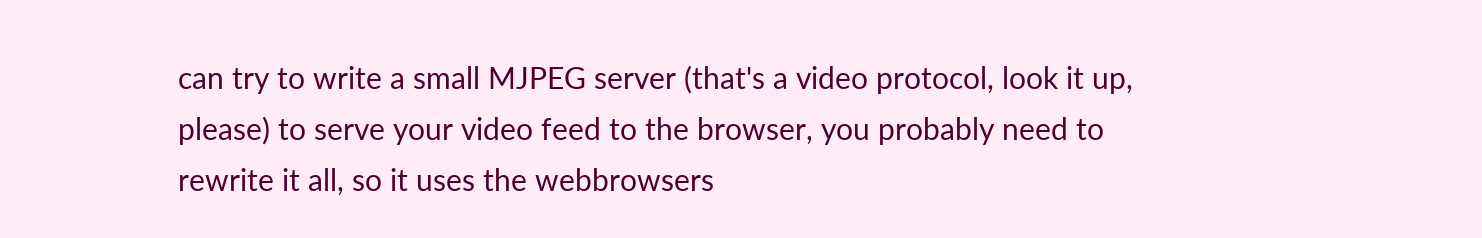can try to write a small MJPEG server (that's a video protocol, look it up, please) to serve your video feed to the browser, you probably need to rewrite it all, so it uses the webbrowsers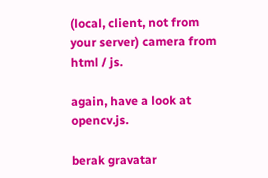(local, client, not from your server) camera from html / js.

again, have a look at opencv.js.

berak gravatar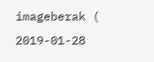imageberak ( 2019-01-28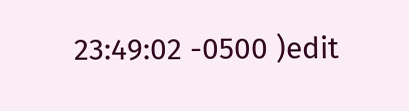23:49:02 -0500 )edit